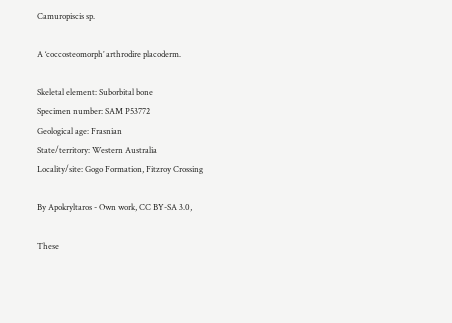Camuropiscis sp.

A ‘coccosteomorph’ arthrodire placoderm.

Skeletal element: Suborbital bone
Specimen number: SAM P53772
Geological age: Frasnian
State/territory: Western Australia
Locality/site: Gogo Formation, Fitzroy Crossing

By Apokryltaros - Own work, CC BY-SA 3.0,

These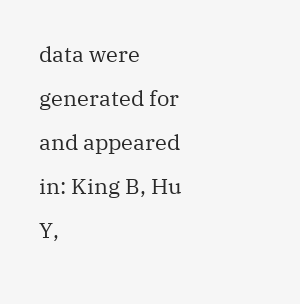data were generated for and appeared in: King B, Hu Y,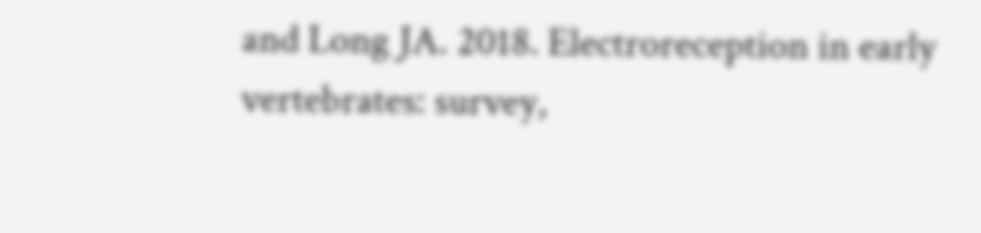and Long JA. 2018. Electroreception in early vertebrates: survey,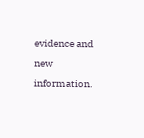evidence and new information.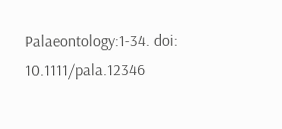Palaeontology:1-34. doi: 10.1111/pala.12346